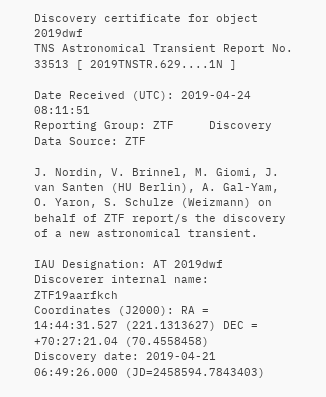Discovery certificate for object 2019dwf
TNS Astronomical Transient Report No. 33513 [ 2019TNSTR.629....1N ]

Date Received (UTC): 2019-04-24 08:11:51
Reporting Group: ZTF     Discovery Data Source: ZTF

J. Nordin, V. Brinnel, M. Giomi, J. van Santen (HU Berlin), A. Gal-Yam, O. Yaron, S. Schulze (Weizmann) on behalf of ZTF report/s the discovery of a new astronomical transient.

IAU Designation: AT 2019dwf
Discoverer internal name: ZTF19aarfkch
Coordinates (J2000): RA = 14:44:31.527 (221.1313627) DEC = +70:27:21.04 (70.4558458)
Discovery date: 2019-04-21 06:49:26.000 (JD=2458594.7843403)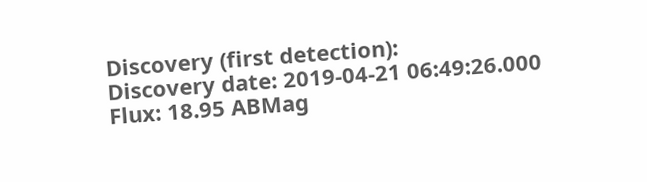Discovery (first detection):
Discovery date: 2019-04-21 06:49:26.000
Flux: 18.95 ABMag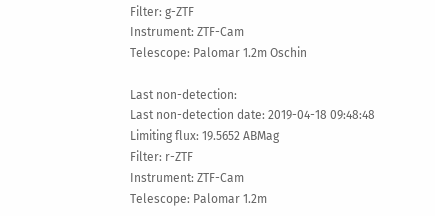Filter: g-ZTF
Instrument: ZTF-Cam
Telescope: Palomar 1.2m Oschin

Last non-detection:
Last non-detection date: 2019-04-18 09:48:48
Limiting flux: 19.5652 ABMag
Filter: r-ZTF
Instrument: ZTF-Cam
Telescope: Palomar 1.2m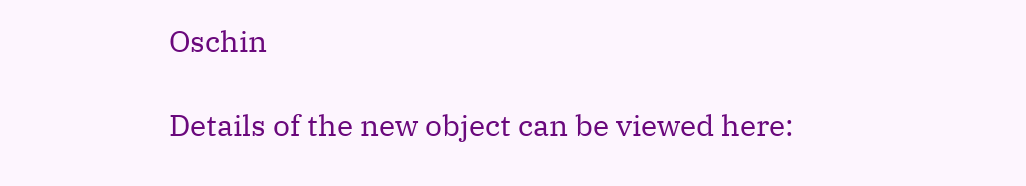Oschin

Details of the new object can be viewed here: